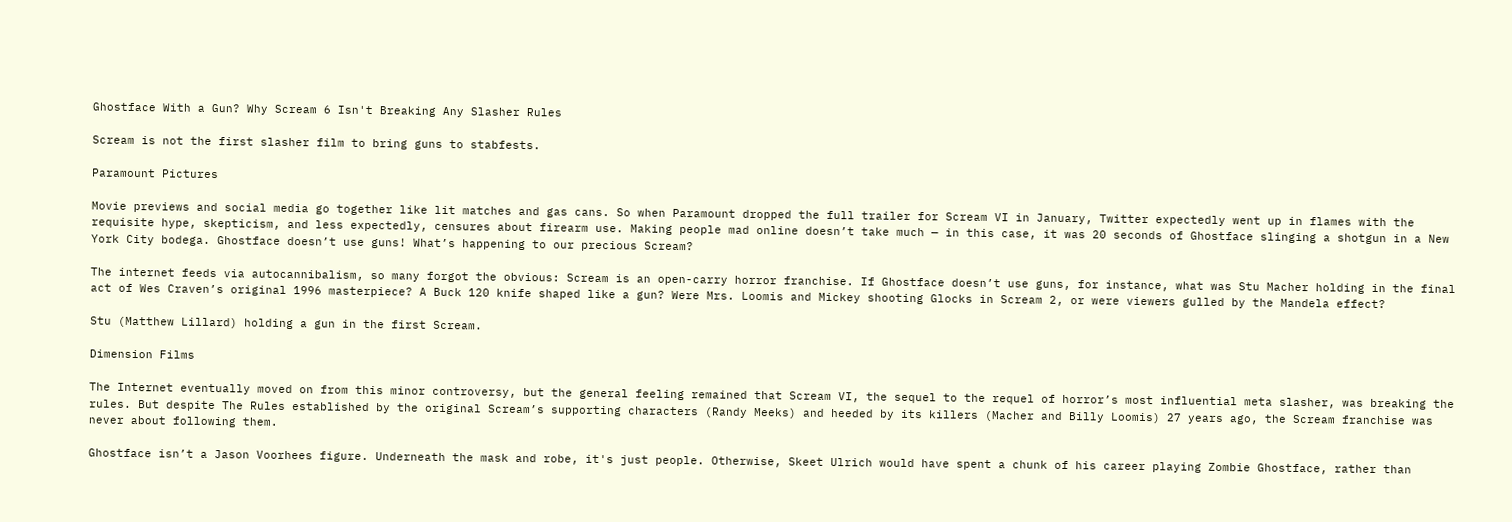Ghostface With a Gun? Why Scream 6 Isn't Breaking Any Slasher Rules

Scream is not the first slasher film to bring guns to stabfests.

Paramount Pictures

Movie previews and social media go together like lit matches and gas cans. So when Paramount dropped the full trailer for Scream VI in January, Twitter expectedly went up in flames with the requisite hype, skepticism, and less expectedly, censures about firearm use. Making people mad online doesn’t take much — in this case, it was 20 seconds of Ghostface slinging a shotgun in a New York City bodega. Ghostface doesn’t use guns! What’s happening to our precious Scream?

The internet feeds via autocannibalism, so many forgot the obvious: Scream is an open-carry horror franchise. If Ghostface doesn’t use guns, for instance, what was Stu Macher holding in the final act of Wes Craven’s original 1996 masterpiece? A Buck 120 knife shaped like a gun? Were Mrs. Loomis and Mickey shooting Glocks in Scream 2, or were viewers gulled by the Mandela effect?

Stu (Matthew Lillard) holding a gun in the first Scream.

Dimension Films

The Internet eventually moved on from this minor controversy, but the general feeling remained that Scream VI, the sequel to the requel of horror’s most influential meta slasher, was breaking the rules. But despite The Rules established by the original Scream’s supporting characters (Randy Meeks) and heeded by its killers (Macher and Billy Loomis) 27 years ago, the Scream franchise was never about following them.

Ghostface isn’t a Jason Voorhees figure. Underneath the mask and robe, it's just people. Otherwise, Skeet Ulrich would have spent a chunk of his career playing Zombie Ghostface, rather than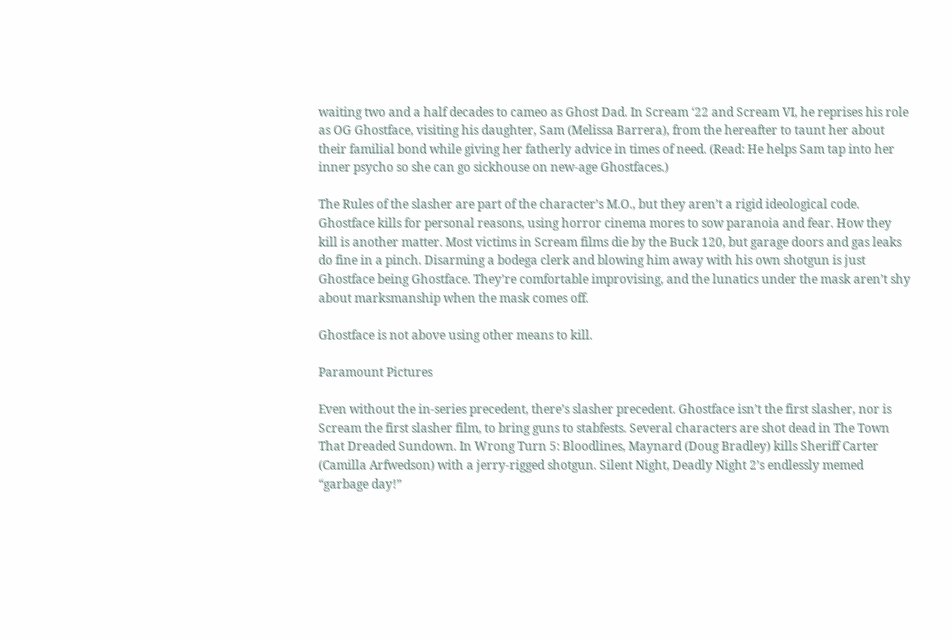waiting two and a half decades to cameo as Ghost Dad. In Scream ‘22 and Scream VI, he reprises his role as OG Ghostface, visiting his daughter, Sam (Melissa Barrera), from the hereafter to taunt her about their familial bond while giving her fatherly advice in times of need. (Read: He helps Sam tap into her inner psycho so she can go sickhouse on new-age Ghostfaces.)

The Rules of the slasher are part of the character’s M.O., but they aren’t a rigid ideological code. Ghostface kills for personal reasons, using horror cinema mores to sow paranoia and fear. How they kill is another matter. Most victims in Scream films die by the Buck 120, but garage doors and gas leaks do fine in a pinch. Disarming a bodega clerk and blowing him away with his own shotgun is just Ghostface being Ghostface. They’re comfortable improvising, and the lunatics under the mask aren’t shy about marksmanship when the mask comes off.

Ghostface is not above using other means to kill.

Paramount Pictures

Even without the in-series precedent, there’s slasher precedent. Ghostface isn’t the first slasher, nor is Scream the first slasher film, to bring guns to stabfests. Several characters are shot dead in The Town That Dreaded Sundown. In Wrong Turn 5: Bloodlines, Maynard (Doug Bradley) kills Sheriff Carter (Camilla Arfwedson) with a jerry-rigged shotgun. Silent Night, Deadly Night 2’s endlessly memed “garbage day!”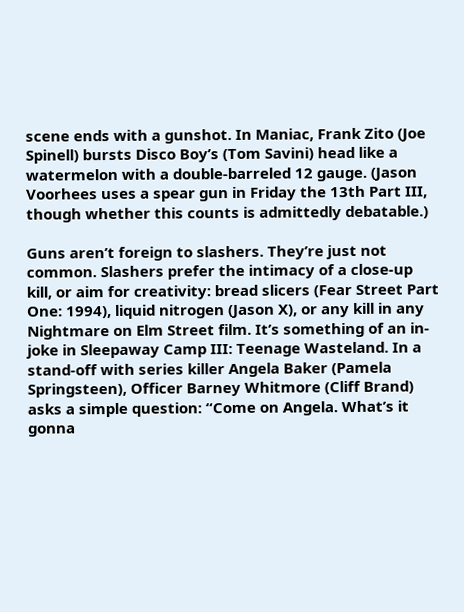scene ends with a gunshot. In Maniac, Frank Zito (Joe Spinell) bursts Disco Boy’s (Tom Savini) head like a watermelon with a double-barreled 12 gauge. (Jason Voorhees uses a spear gun in Friday the 13th Part III, though whether this counts is admittedly debatable.)

Guns aren’t foreign to slashers. They’re just not common. Slashers prefer the intimacy of a close-up kill, or aim for creativity: bread slicers (Fear Street Part One: 1994), liquid nitrogen (Jason X), or any kill in any Nightmare on Elm Street film. It’s something of an in-joke in Sleepaway Camp III: Teenage Wasteland. In a stand-off with series killer Angela Baker (Pamela Springsteen), Officer Barney Whitmore (Cliff Brand) asks a simple question: “Come on Angela. What’s it gonna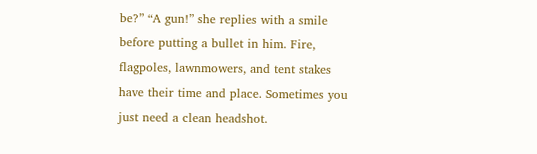be?” “A gun!” she replies with a smile before putting a bullet in him. Fire, flagpoles, lawnmowers, and tent stakes have their time and place. Sometimes you just need a clean headshot.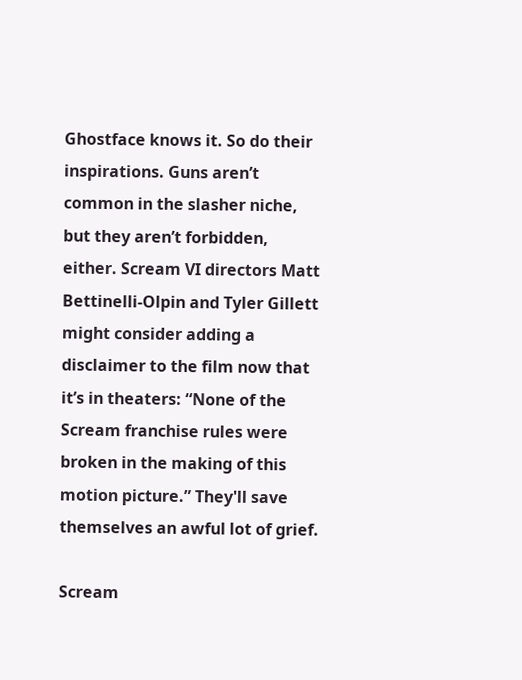Ghostface knows it. So do their inspirations. Guns aren’t common in the slasher niche, but they aren’t forbidden, either. Scream VI directors Matt Bettinelli-Olpin and Tyler Gillett might consider adding a disclaimer to the film now that it’s in theaters: “None of the Scream franchise rules were broken in the making of this motion picture.” They'll save themselves an awful lot of grief.

Scream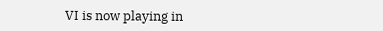VI is now playing in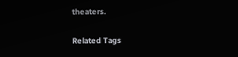theaters.

Related Tags